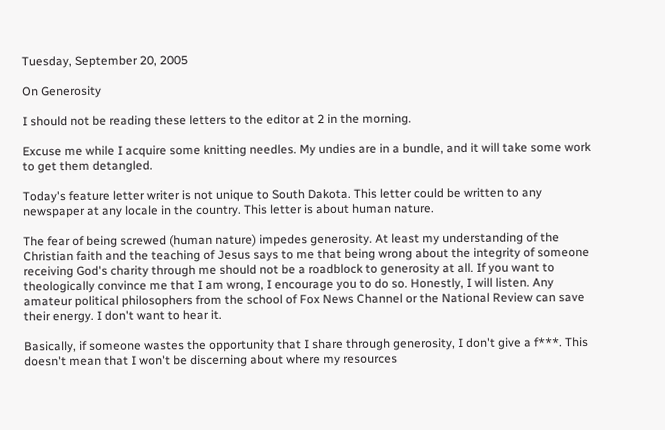Tuesday, September 20, 2005

On Generosity

I should not be reading these letters to the editor at 2 in the morning.

Excuse me while I acquire some knitting needles. My undies are in a bundle, and it will take some work to get them detangled.

Today's feature letter writer is not unique to South Dakota. This letter could be written to any newspaper at any locale in the country. This letter is about human nature.

The fear of being screwed (human nature) impedes generosity. At least my understanding of the Christian faith and the teaching of Jesus says to me that being wrong about the integrity of someone receiving God's charity through me should not be a roadblock to generosity at all. If you want to theologically convince me that I am wrong, I encourage you to do so. Honestly, I will listen. Any amateur political philosophers from the school of Fox News Channel or the National Review can save their energy. I don't want to hear it.

Basically, if someone wastes the opportunity that I share through generosity, I don't give a f***. This doesn't mean that I won't be discerning about where my resources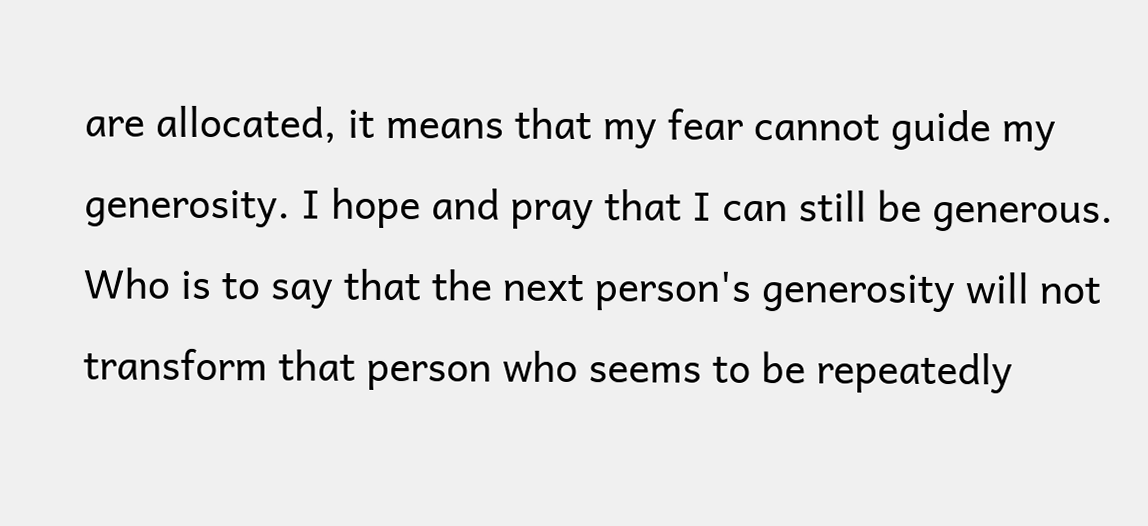are allocated, it means that my fear cannot guide my generosity. I hope and pray that I can still be generous. Who is to say that the next person's generosity will not transform that person who seems to be repeatedly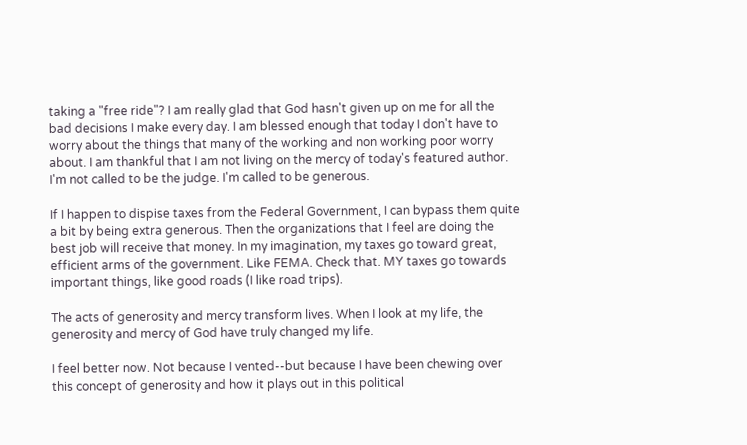taking a "free ride"? I am really glad that God hasn't given up on me for all the bad decisions I make every day. I am blessed enough that today I don't have to worry about the things that many of the working and non working poor worry about. I am thankful that I am not living on the mercy of today's featured author. I'm not called to be the judge. I'm called to be generous.

If I happen to dispise taxes from the Federal Government, I can bypass them quite a bit by being extra generous. Then the organizations that I feel are doing the best job will receive that money. In my imagination, my taxes go toward great, efficient arms of the government. Like FEMA. Check that. MY taxes go towards important things, like good roads (I like road trips).

The acts of generosity and mercy transform lives. When I look at my life, the generosity and mercy of God have truly changed my life.

I feel better now. Not because I vented--but because I have been chewing over this concept of generosity and how it plays out in this political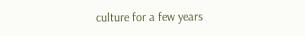culture for a few years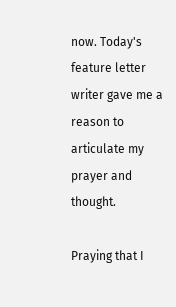now. Today's feature letter writer gave me a reason to articulate my prayer and thought.

Praying that I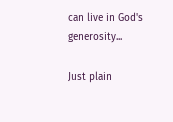can live in God's generosity...

Just plain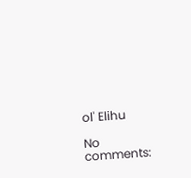ol' Elihu

No comments: